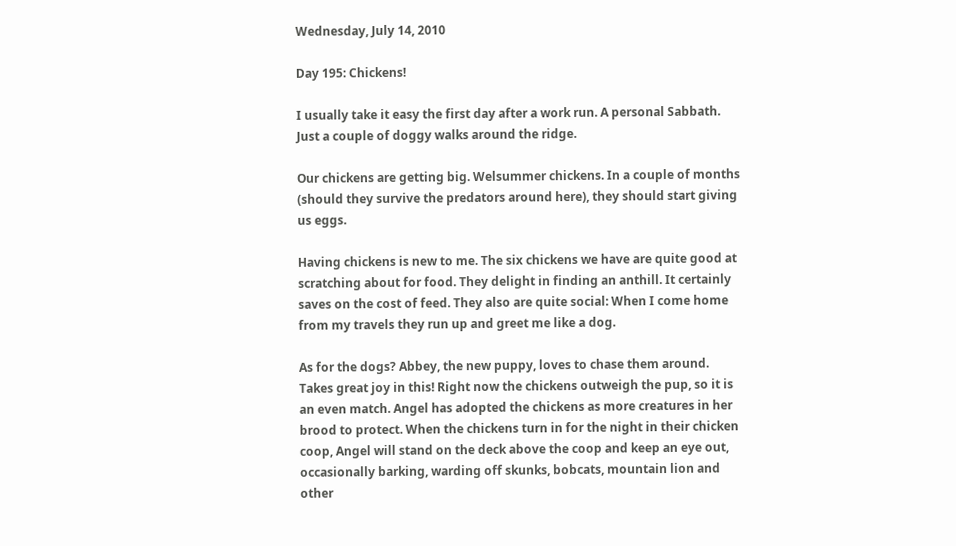Wednesday, July 14, 2010

Day 195: Chickens!

I usually take it easy the first day after a work run. A personal Sabbath. Just a couple of doggy walks around the ridge.

Our chickens are getting big. Welsummer chickens. In a couple of months (should they survive the predators around here), they should start giving us eggs.

Having chickens is new to me. The six chickens we have are quite good at scratching about for food. They delight in finding an anthill. It certainly saves on the cost of feed. They also are quite social: When I come home from my travels they run up and greet me like a dog.

As for the dogs? Abbey, the new puppy, loves to chase them around. Takes great joy in this! Right now the chickens outweigh the pup, so it is an even match. Angel has adopted the chickens as more creatures in her brood to protect. When the chickens turn in for the night in their chicken coop, Angel will stand on the deck above the coop and keep an eye out, occasionally barking, warding off skunks, bobcats, mountain lion and other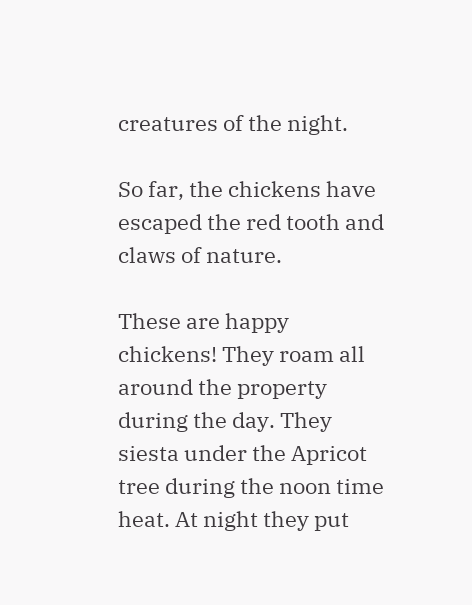creatures of the night.

So far, the chickens have escaped the red tooth and claws of nature.

These are happy chickens! They roam all around the property during the day. They siesta under the Apricot tree during the noon time heat. At night they put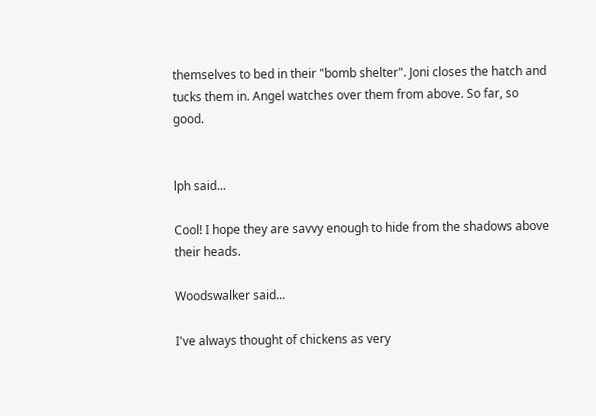themselves to bed in their "bomb shelter". Joni closes the hatch and tucks them in. Angel watches over them from above. So far, so good.


lph said...

Cool! I hope they are savvy enough to hide from the shadows above their heads.

Woodswalker said...

I've always thought of chickens as very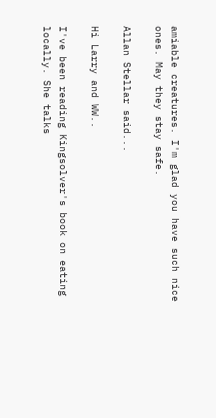amiable creatures. I'm glad you have such nice ones. May they stay safe.

Allan Stellar said...

Hi Larry and WW..

I've been reading Kingsolver's book on eating locally. She talks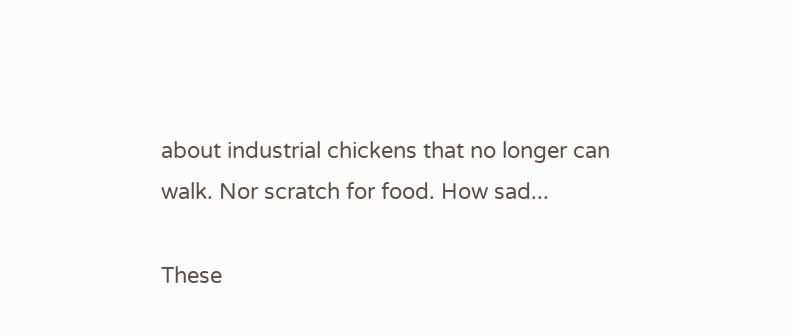about industrial chickens that no longer can walk. Nor scratch for food. How sad...

These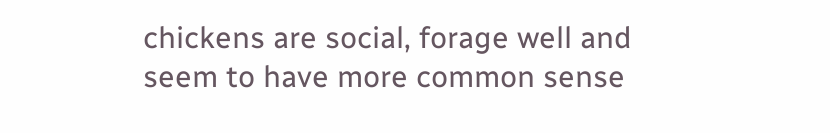chickens are social, forage well and seem to have more common sense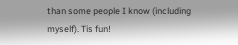than some people I know (including myself). Tis fun!